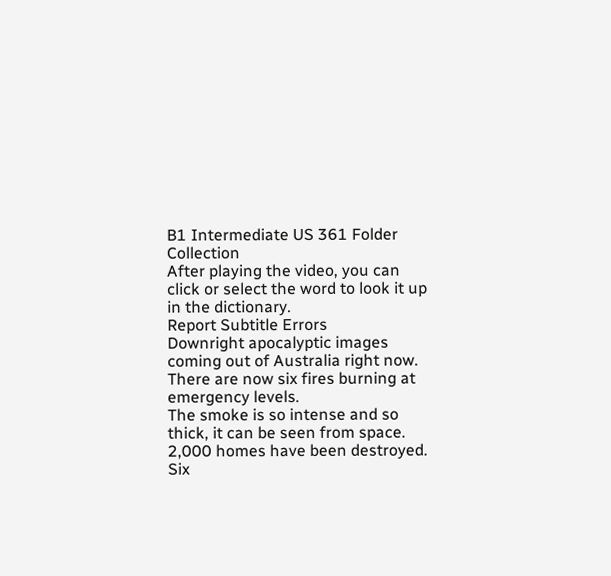B1 Intermediate US 361 Folder Collection
After playing the video, you can click or select the word to look it up in the dictionary.
Report Subtitle Errors
Downright apocalyptic images coming out of Australia right now.
There are now six fires burning at emergency levels.
The smoke is so intense and so thick, it can be seen from space.
2,000 homes have been destroyed.
Six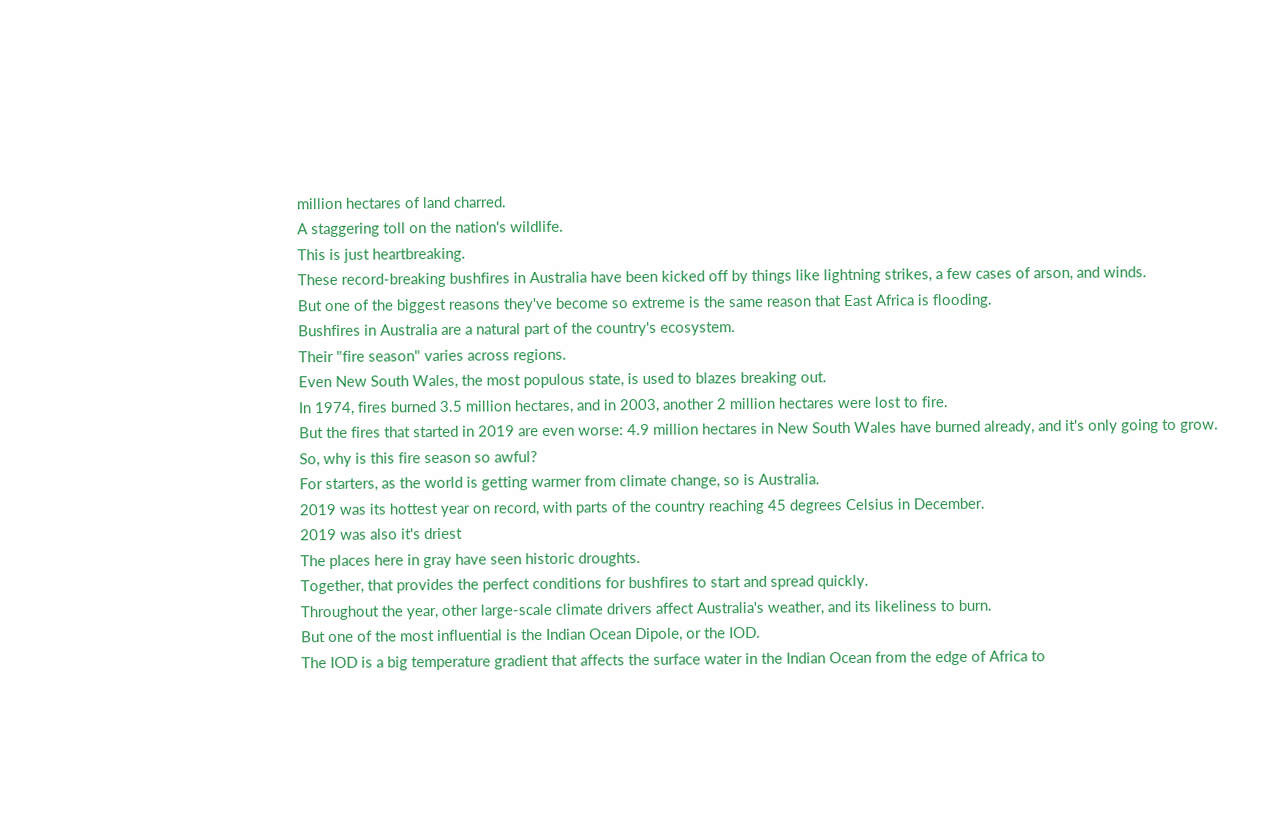million hectares of land charred.
A staggering toll on the nation's wildlife.
This is just heartbreaking.
These record-breaking bushfires in Australia have been kicked off by things like lightning strikes, a few cases of arson, and winds.
But one of the biggest reasons they've become so extreme is the same reason that East Africa is flooding.
Bushfires in Australia are a natural part of the country's ecosystem.
Their "fire season" varies across regions.
Even New South Wales, the most populous state, is used to blazes breaking out.
In 1974, fires burned 3.5 million hectares, and in 2003, another 2 million hectares were lost to fire.
But the fires that started in 2019 are even worse: 4.9 million hectares in New South Wales have burned already, and it's only going to grow.
So, why is this fire season so awful?
For starters, as the world is getting warmer from climate change, so is Australia.
2019 was its hottest year on record, with parts of the country reaching 45 degrees Celsius in December.
2019 was also it's driest
The places here in gray have seen historic droughts.
Together, that provides the perfect conditions for bushfires to start and spread quickly.
Throughout the year, other large-scale climate drivers affect Australia's weather, and its likeliness to burn.
But one of the most influential is the Indian Ocean Dipole, or the IOD.
The IOD is a big temperature gradient that affects the surface water in the Indian Ocean from the edge of Africa to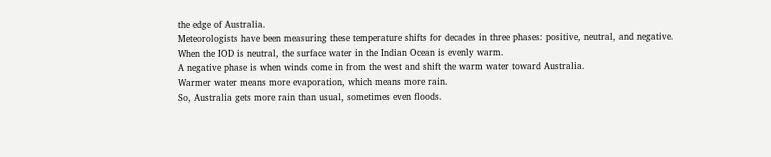the edge of Australia.
Meteorologists have been measuring these temperature shifts for decades in three phases: positive, neutral, and negative.
When the IOD is neutral, the surface water in the Indian Ocean is evenly warm.
A negative phase is when winds come in from the west and shift the warm water toward Australia.
Warmer water means more evaporation, which means more rain.
So, Australia gets more rain than usual, sometimes even floods.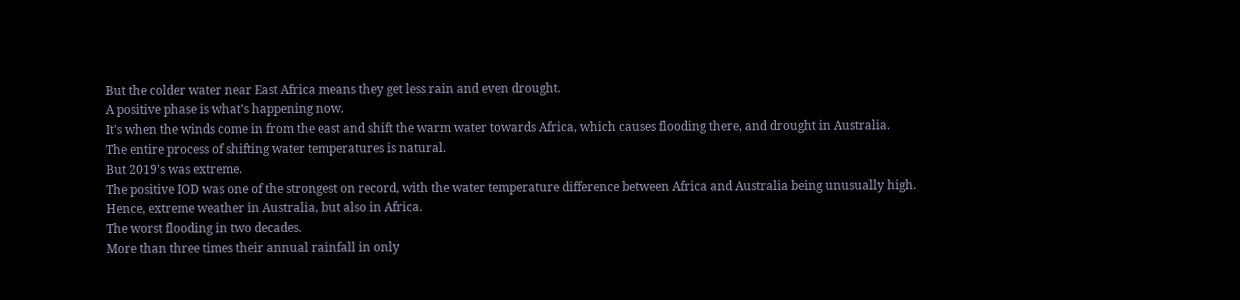But the colder water near East Africa means they get less rain and even drought.
A positive phase is what's happening now.
It's when the winds come in from the east and shift the warm water towards Africa, which causes flooding there, and drought in Australia.
The entire process of shifting water temperatures is natural.
But 2019's was extreme.
The positive IOD was one of the strongest on record, with the water temperature difference between Africa and Australia being unusually high.
Hence, extreme weather in Australia, but also in Africa.
The worst flooding in two decades.
More than three times their annual rainfall in only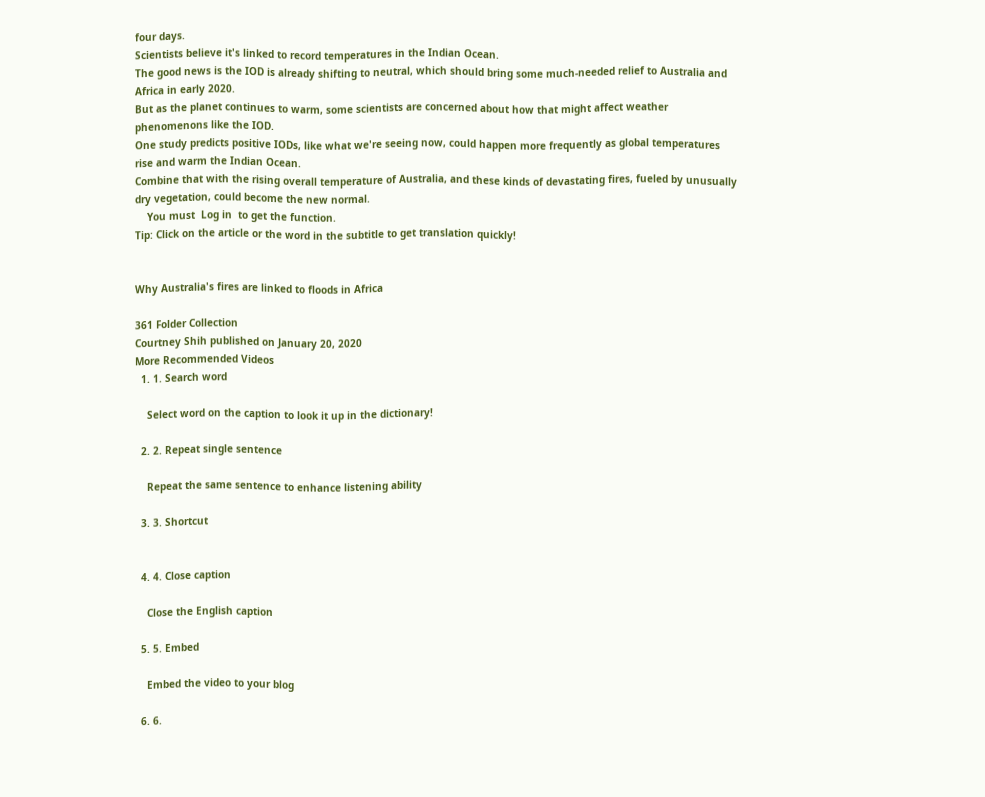four days.
Scientists believe it's linked to record temperatures in the Indian Ocean.
The good news is the IOD is already shifting to neutral, which should bring some much-needed relief to Australia and Africa in early 2020.
But as the planet continues to warm, some scientists are concerned about how that might affect weather phenomenons like the IOD.
One study predicts positive IODs, like what we're seeing now, could happen more frequently as global temperatures rise and warm the Indian Ocean.
Combine that with the rising overall temperature of Australia, and these kinds of devastating fires, fueled by unusually dry vegetation, could become the new normal.
    You must  Log in  to get the function.
Tip: Click on the article or the word in the subtitle to get translation quickly!


Why Australia's fires are linked to floods in Africa

361 Folder Collection
Courtney Shih published on January 20, 2020
More Recommended Videos
  1. 1. Search word

    Select word on the caption to look it up in the dictionary!

  2. 2. Repeat single sentence

    Repeat the same sentence to enhance listening ability

  3. 3. Shortcut


  4. 4. Close caption

    Close the English caption

  5. 5. Embed

    Embed the video to your blog

  6. 6.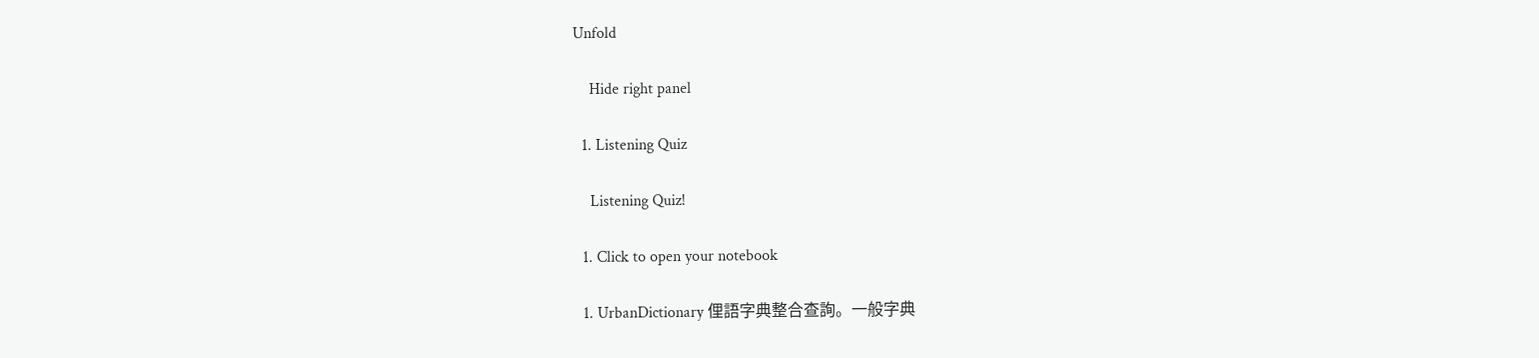Unfold

    Hide right panel

  1. Listening Quiz

    Listening Quiz!

  1. Click to open your notebook

  1. UrbanDictionary 俚語字典整合查詢。一般字典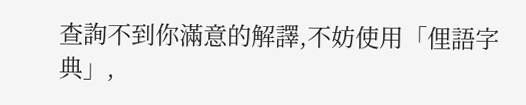查詢不到你滿意的解譯,不妨使用「俚語字典」,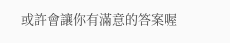或許會讓你有滿意的答案喔